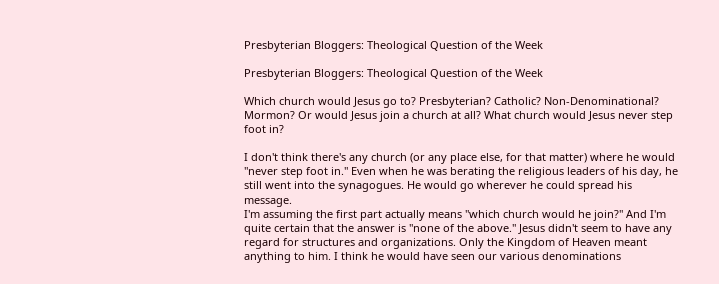Presbyterian Bloggers: Theological Question of the Week

Presbyterian Bloggers: Theological Question of the Week

Which church would Jesus go to? Presbyterian? Catholic? Non-Denominational? Mormon? Or would Jesus join a church at all? What church would Jesus never step foot in?

I don't think there's any church (or any place else, for that matter) where he would "never step foot in." Even when he was berating the religious leaders of his day, he still went into the synagogues. He would go wherever he could spread his message.
I'm assuming the first part actually means "which church would he join?" And I'm quite certain that the answer is "none of the above." Jesus didn't seem to have any regard for structures and organizations. Only the Kingdom of Heaven meant anything to him. I think he would have seen our various denominations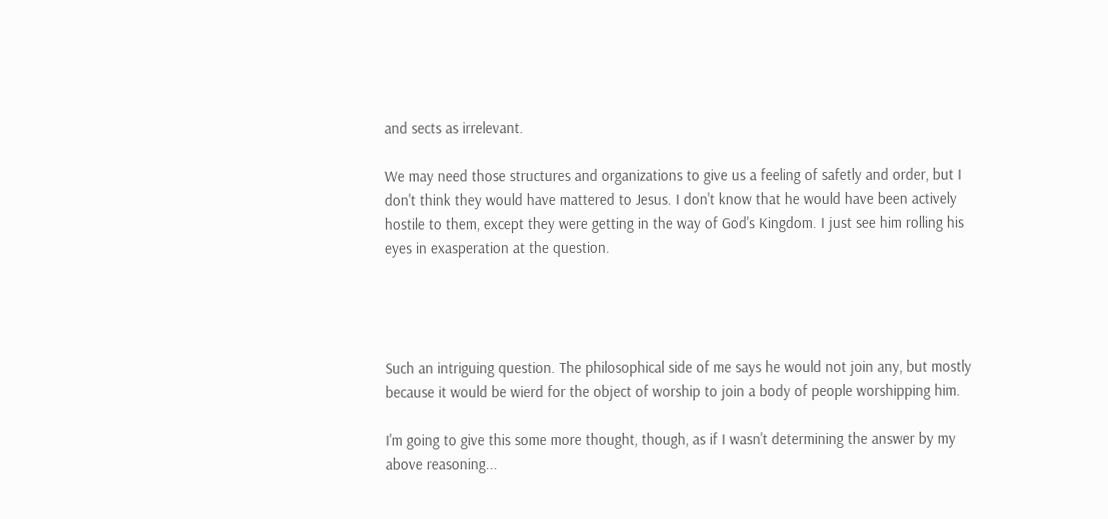and sects as irrelevant.

We may need those structures and organizations to give us a feeling of safetly and order, but I don't think they would have mattered to Jesus. I don't know that he would have been actively hostile to them, except they were getting in the way of God's Kingdom. I just see him rolling his eyes in exasperation at the question.




Such an intriguing question. The philosophical side of me says he would not join any, but mostly because it would be wierd for the object of worship to join a body of people worshipping him.

I'm going to give this some more thought, though, as if I wasn't determining the answer by my above reasoning...